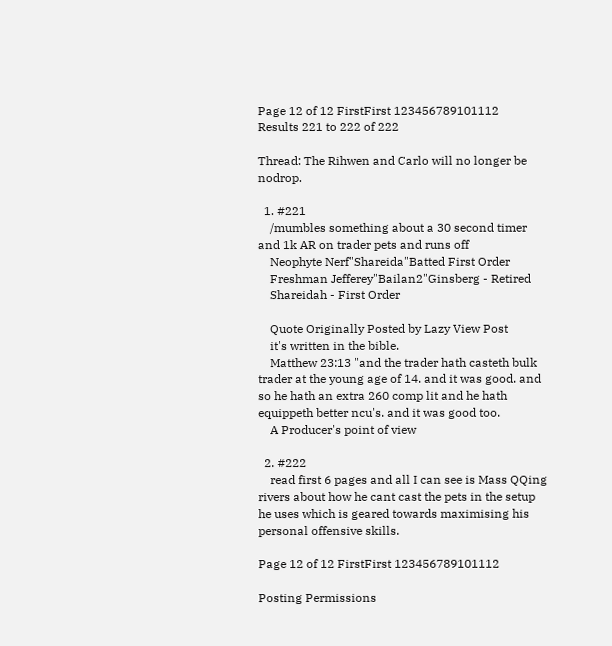Page 12 of 12 FirstFirst 123456789101112
Results 221 to 222 of 222

Thread: The Rihwen and Carlo will no longer be nodrop.

  1. #221
    /mumbles something about a 30 second timer and 1k AR on trader pets and runs off
    Neophyte Nerf"Shareida"Batted First Order
    Freshman Jefferey"Bailan2"Ginsberg - Retired
    Shareidah - First Order

    Quote Originally Posted by Lazy View Post
    it's written in the bible.
    Matthew 23:13 "and the trader hath casteth bulk trader at the young age of 14. and it was good. and so he hath an extra 260 comp lit and he hath equippeth better ncu's. and it was good too.
    A Producer's point of view

  2. #222
    read first 6 pages and all I can see is Mass QQing rivers about how he cant cast the pets in the setup he uses which is geared towards maximising his personal offensive skills.

Page 12 of 12 FirstFirst 123456789101112

Posting Permissions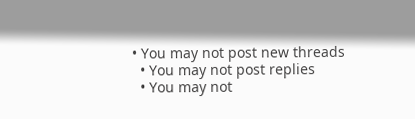• You may not post new threads
  • You may not post replies
  • You may not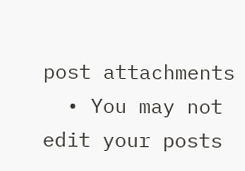post attachments
  • You may not edit your posts